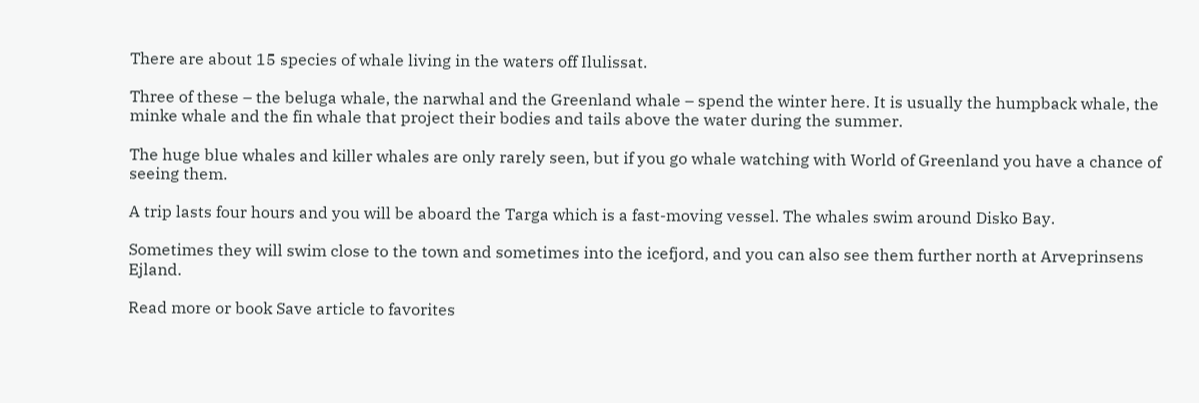There are about 15 species of whale living in the waters off Ilulissat.

Three of these – the beluga whale, the narwhal and the Greenland whale – spend the winter here. It is usually the humpback whale, the minke whale and the fin whale that project their bodies and tails above the water during the summer.

The huge blue whales and killer whales are only rarely seen, but if you go whale watching with World of Greenland you have a chance of seeing them.

A trip lasts four hours and you will be aboard the Targa which is a fast-moving vessel. The whales swim around Disko Bay.

Sometimes they will swim close to the town and sometimes into the icefjord, and you can also see them further north at Arveprinsens Ejland.

Read more or book Save article to favorites